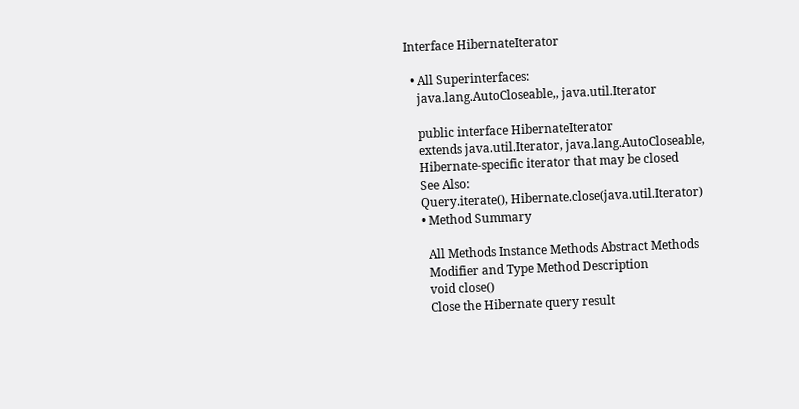Interface HibernateIterator

  • All Superinterfaces:
    java.lang.AutoCloseable,, java.util.Iterator

    public interface HibernateIterator
    extends java.util.Iterator, java.lang.AutoCloseable,
    Hibernate-specific iterator that may be closed
    See Also:
    Query.iterate(), Hibernate.close(java.util.Iterator)
    • Method Summary

      All Methods Instance Methods Abstract Methods
      Modifier and Type Method Description
      void close()
      Close the Hibernate query result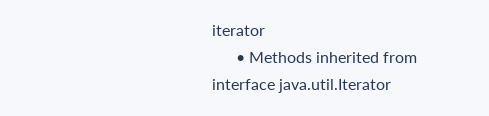iterator
      • Methods inherited from interface java.util.Iterator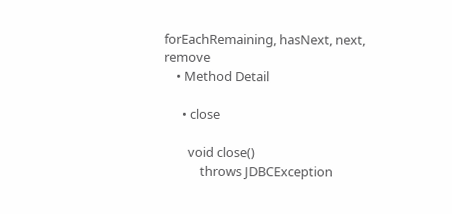forEachRemaining, hasNext, next, remove
    • Method Detail

      • close

        void close()
            throws JDBCException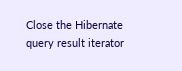Close the Hibernate query result iterator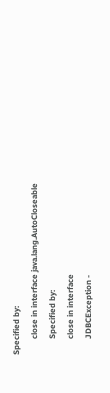Specified by:
        close in interface java.lang.AutoCloseable
        Specified by:
        close in interface
        JDBCException -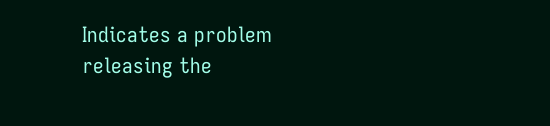Indicates a problem releasing the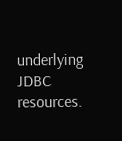underlying JDBC resources.